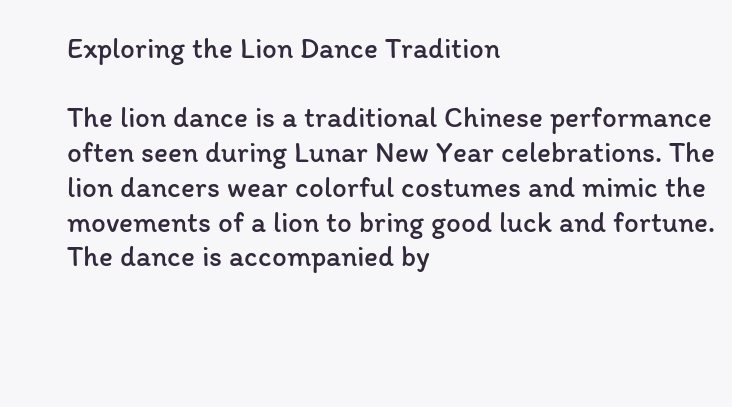Exploring the Lion Dance Tradition

The lion dance is a traditional Chinese performance often seen during Lunar New Year celebrations. The lion dancers wear colorful costumes and mimic the movements of a lion to bring good luck and fortune. The dance is accompanied by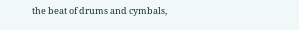the beat of drums and cymbals,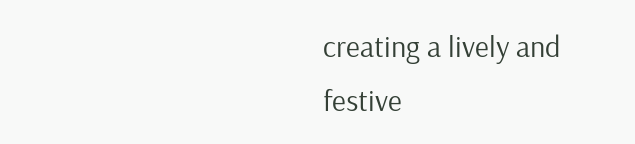creating a lively and festive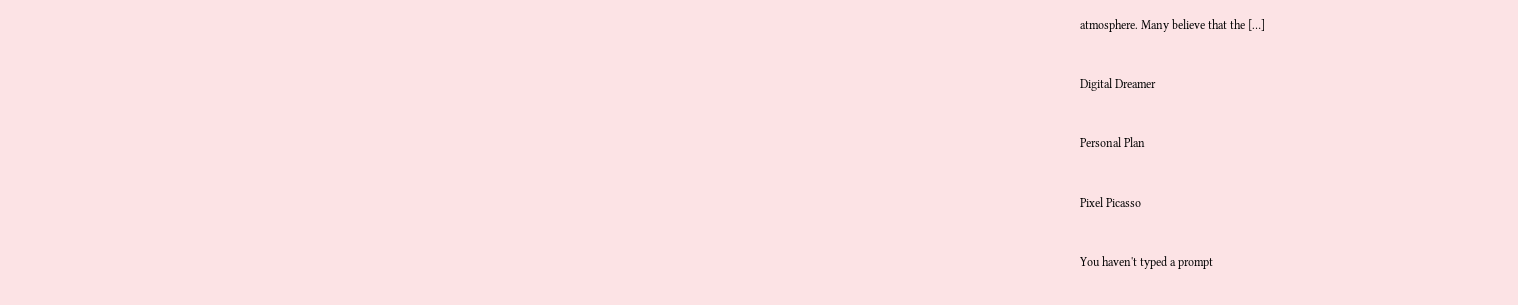atmosphere. Many believe that the […]


Digital Dreamer


Personal Plan


Pixel Picasso


You haven't typed a prompt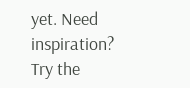yet. Need inspiration? Try the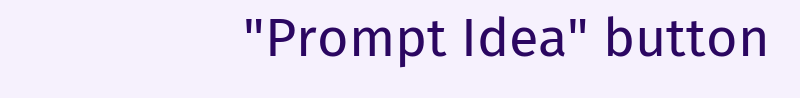"Prompt Idea" button